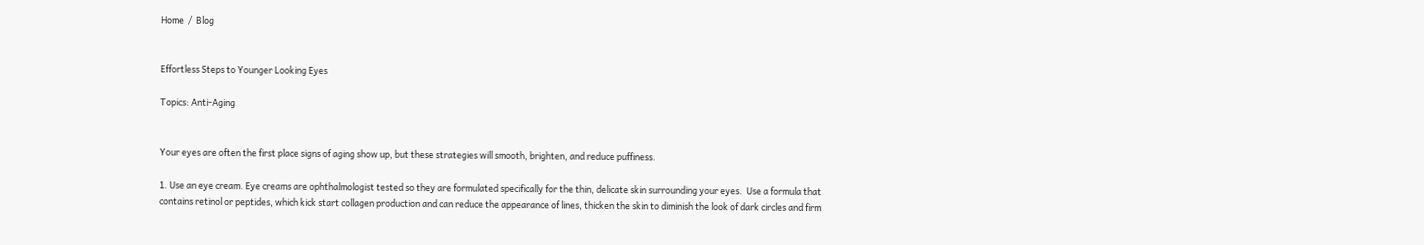Home  /  Blog


Effortless Steps to Younger Looking Eyes

Topics: Anti-Aging


Your eyes are often the first place signs of aging show up, but these strategies will smooth, brighten, and reduce puffiness.

1. Use an eye cream. Eye creams are ophthalmologist tested so they are formulated specifically for the thin, delicate skin surrounding your eyes.  Use a formula that contains retinol or peptides, which kick start collagen production and can reduce the appearance of lines, thicken the skin to diminish the look of dark circles and firm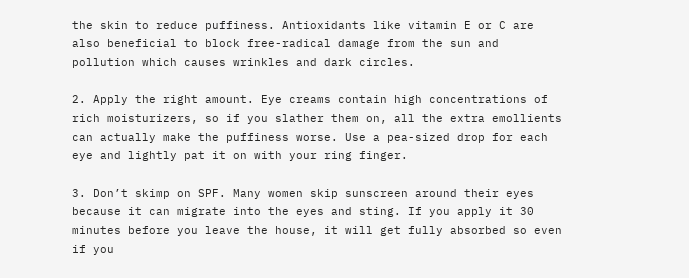the skin to reduce puffiness. Antioxidants like vitamin E or C are also beneficial to block free-radical damage from the sun and pollution which causes wrinkles and dark circles.

2. Apply the right amount. Eye creams contain high concentrations of rich moisturizers, so if you slather them on, all the extra emollients can actually make the puffiness worse. Use a pea-sized drop for each eye and lightly pat it on with your ring finger.

3. Don’t skimp on SPF. Many women skip sunscreen around their eyes because it can migrate into the eyes and sting. If you apply it 30 minutes before you leave the house, it will get fully absorbed so even if you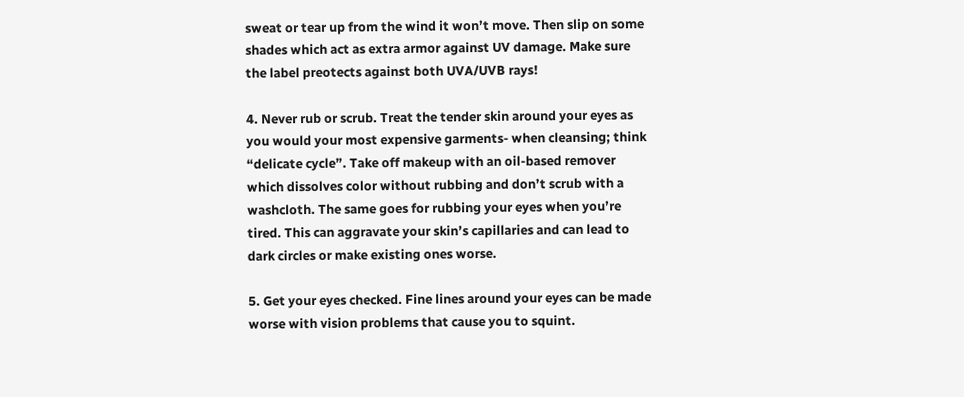sweat or tear up from the wind it won’t move. Then slip on some shades which act as extra armor against UV damage. Make sure the label preotects against both UVA/UVB rays!

4. Never rub or scrub. Treat the tender skin around your eyes as you would your most expensive garments- when cleansing; think “delicate cycle”. Take off makeup with an oil-based remover which dissolves color without rubbing and don’t scrub with a washcloth. The same goes for rubbing your eyes when you’re tired. This can aggravate your skin’s capillaries and can lead to dark circles or make existing ones worse.

5. Get your eyes checked. Fine lines around your eyes can be made worse with vision problems that cause you to squint.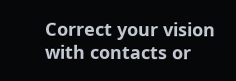Correct your vision with contacts or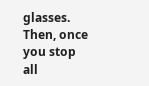glasses. Then, once you stop all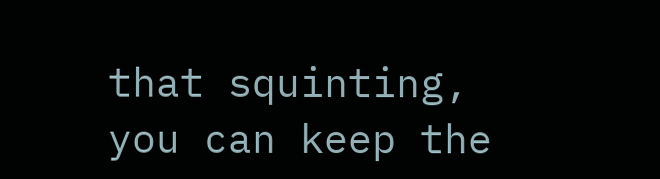that squinting, you can keep the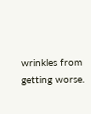wrinkles from getting worse.